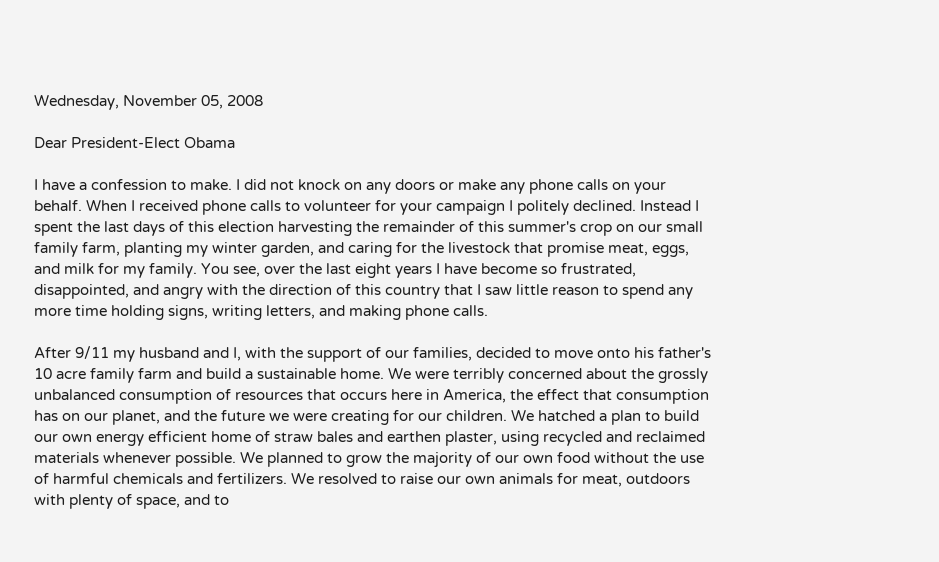Wednesday, November 05, 2008

Dear President-Elect Obama

I have a confession to make. I did not knock on any doors or make any phone calls on your behalf. When I received phone calls to volunteer for your campaign I politely declined. Instead I spent the last days of this election harvesting the remainder of this summer's crop on our small family farm, planting my winter garden, and caring for the livestock that promise meat, eggs, and milk for my family. You see, over the last eight years I have become so frustrated, disappointed, and angry with the direction of this country that I saw little reason to spend any more time holding signs, writing letters, and making phone calls.

After 9/11 my husband and I, with the support of our families, decided to move onto his father's 10 acre family farm and build a sustainable home. We were terribly concerned about the grossly unbalanced consumption of resources that occurs here in America, the effect that consumption has on our planet, and the future we were creating for our children. We hatched a plan to build our own energy efficient home of straw bales and earthen plaster, using recycled and reclaimed materials whenever possible. We planned to grow the majority of our own food without the use of harmful chemicals and fertilizers. We resolved to raise our own animals for meat, outdoors with plenty of space, and to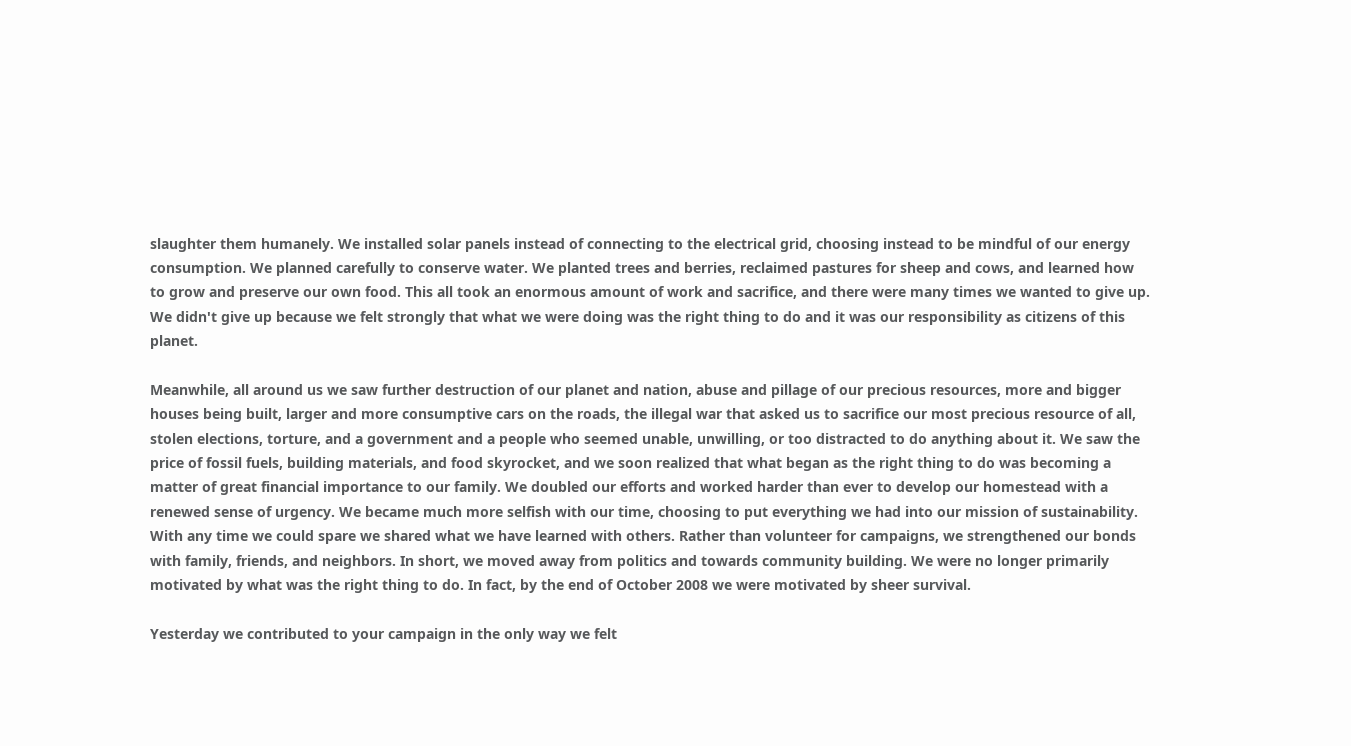slaughter them humanely. We installed solar panels instead of connecting to the electrical grid, choosing instead to be mindful of our energy consumption. We planned carefully to conserve water. We planted trees and berries, reclaimed pastures for sheep and cows, and learned how to grow and preserve our own food. This all took an enormous amount of work and sacrifice, and there were many times we wanted to give up. We didn't give up because we felt strongly that what we were doing was the right thing to do and it was our responsibility as citizens of this planet.

Meanwhile, all around us we saw further destruction of our planet and nation, abuse and pillage of our precious resources, more and bigger houses being built, larger and more consumptive cars on the roads, the illegal war that asked us to sacrifice our most precious resource of all, stolen elections, torture, and a government and a people who seemed unable, unwilling, or too distracted to do anything about it. We saw the price of fossil fuels, building materials, and food skyrocket, and we soon realized that what began as the right thing to do was becoming a matter of great financial importance to our family. We doubled our efforts and worked harder than ever to develop our homestead with a renewed sense of urgency. We became much more selfish with our time, choosing to put everything we had into our mission of sustainability. With any time we could spare we shared what we have learned with others. Rather than volunteer for campaigns, we strengthened our bonds with family, friends, and neighbors. In short, we moved away from politics and towards community building. We were no longer primarily motivated by what was the right thing to do. In fact, by the end of October 2008 we were motivated by sheer survival.

Yesterday we contributed to your campaign in the only way we felt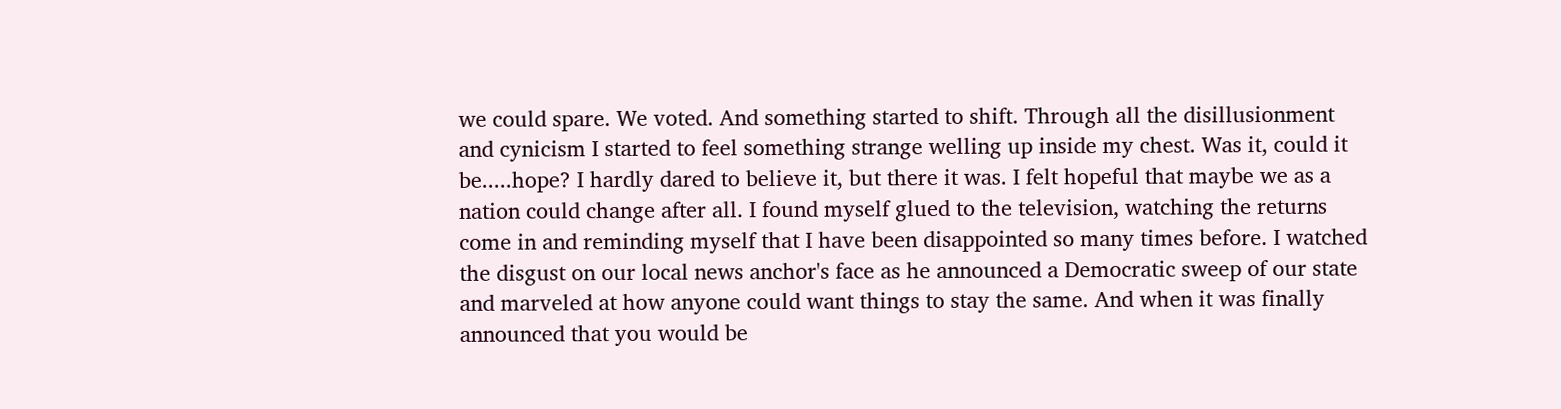we could spare. We voted. And something started to shift. Through all the disillusionment and cynicism I started to feel something strange welling up inside my chest. Was it, could it be.....hope? I hardly dared to believe it, but there it was. I felt hopeful that maybe we as a nation could change after all. I found myself glued to the television, watching the returns come in and reminding myself that I have been disappointed so many times before. I watched the disgust on our local news anchor's face as he announced a Democratic sweep of our state and marveled at how anyone could want things to stay the same. And when it was finally announced that you would be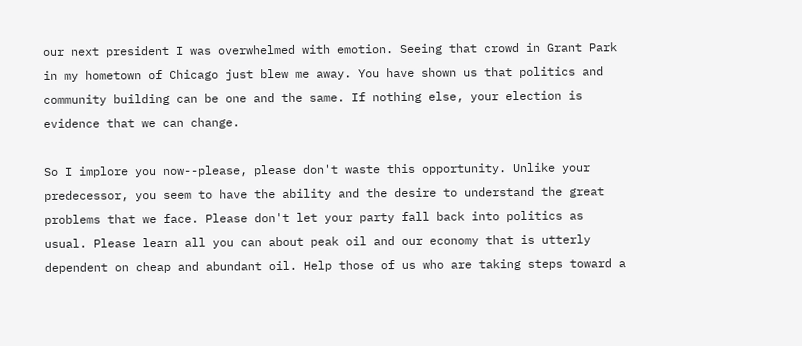our next president I was overwhelmed with emotion. Seeing that crowd in Grant Park in my hometown of Chicago just blew me away. You have shown us that politics and community building can be one and the same. If nothing else, your election is evidence that we can change.

So I implore you now--please, please don't waste this opportunity. Unlike your predecessor, you seem to have the ability and the desire to understand the great problems that we face. Please don't let your party fall back into politics as usual. Please learn all you can about peak oil and our economy that is utterly dependent on cheap and abundant oil. Help those of us who are taking steps toward a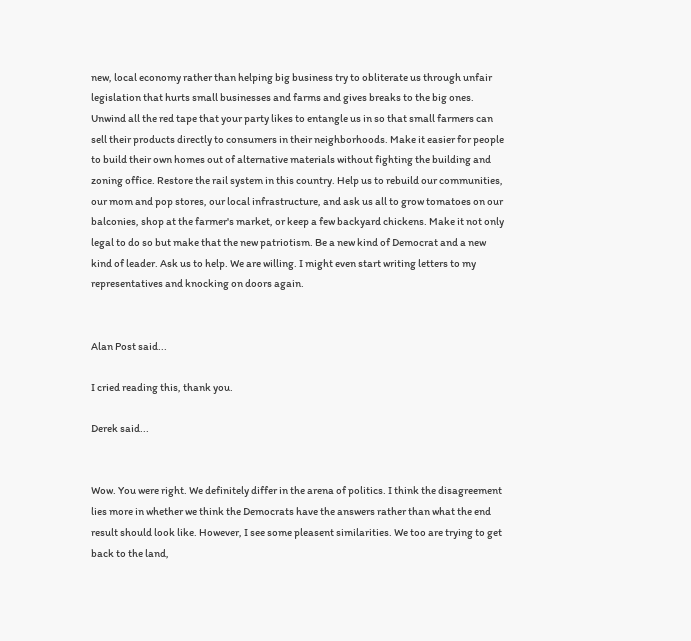new, local economy rather than helping big business try to obliterate us through unfair legislation that hurts small businesses and farms and gives breaks to the big ones. Unwind all the red tape that your party likes to entangle us in so that small farmers can sell their products directly to consumers in their neighborhoods. Make it easier for people to build their own homes out of alternative materials without fighting the building and zoning office. Restore the rail system in this country. Help us to rebuild our communities, our mom and pop stores, our local infrastructure, and ask us all to grow tomatoes on our balconies, shop at the farmer's market, or keep a few backyard chickens. Make it not only legal to do so but make that the new patriotism. Be a new kind of Democrat and a new kind of leader. Ask us to help. We are willing. I might even start writing letters to my representatives and knocking on doors again.


Alan Post said...

I cried reading this, thank you.

Derek said...


Wow. You were right. We definitely differ in the arena of politics. I think the disagreement lies more in whether we think the Democrats have the answers rather than what the end result should look like. However, I see some pleasent similarities. We too are trying to get back to the land,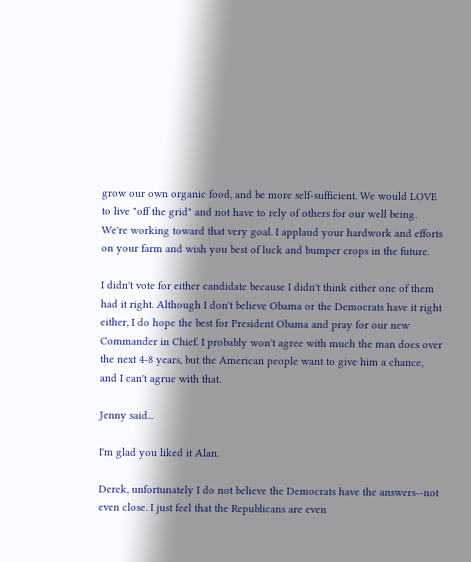grow our own organic food, and be more self-sufficient. We would LOVE to live "off the grid" and not have to rely of others for our well being. We're working toward that very goal. I applaud your hardwork and efforts on your farm and wish you best of luck and bumper crops in the future.

I didn't vote for either candidate because I didn't think either one of them had it right. Although I don't believe Obama or the Democrats have it right either, I do hope the best for President Obama and pray for our new Commander in Chief. I probably won't agree with much the man does over the next 4-8 years, but the American people want to give him a chance, and I can't agrue with that.

Jenny said...

I'm glad you liked it Alan.

Derek, unfortunately I do not believe the Democrats have the answers--not even close. I just feel that the Republicans are even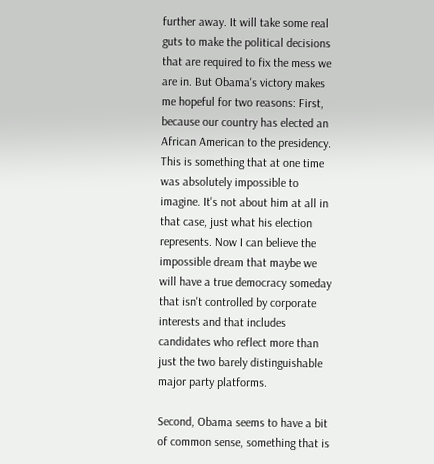further away. It will take some real guts to make the political decisions that are required to fix the mess we are in. But Obama's victory makes me hopeful for two reasons: First, because our country has elected an African American to the presidency. This is something that at one time was absolutely impossible to imagine. It's not about him at all in that case, just what his election represents. Now I can believe the impossible dream that maybe we will have a true democracy someday that isn't controlled by corporate interests and that includes candidates who reflect more than just the two barely distinguishable major party platforms.

Second, Obama seems to have a bit of common sense, something that is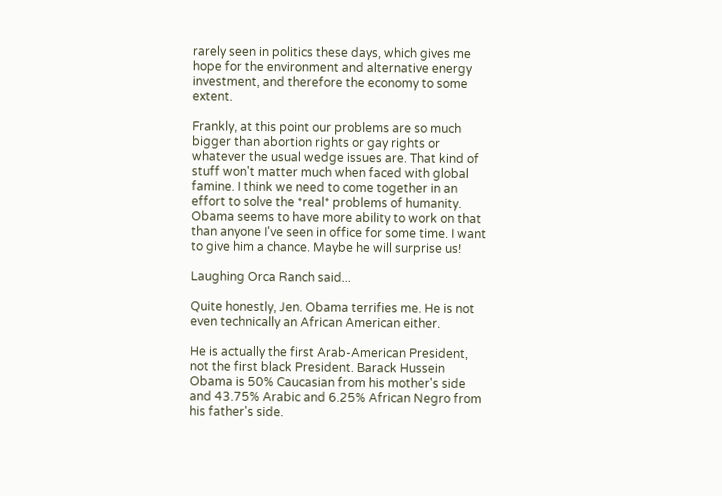rarely seen in politics these days, which gives me hope for the environment and alternative energy investment, and therefore the economy to some extent.

Frankly, at this point our problems are so much bigger than abortion rights or gay rights or whatever the usual wedge issues are. That kind of stuff won't matter much when faced with global famine. I think we need to come together in an effort to solve the *real* problems of humanity. Obama seems to have more ability to work on that than anyone I've seen in office for some time. I want to give him a chance. Maybe he will surprise us!

Laughing Orca Ranch said...

Quite honestly, Jen. Obama terrifies me. He is not even technically an African American either.

He is actually the first Arab-American President, not the first black President. Barack Hussein Obama is 50% Caucasian from his mother's side and 43.75% Arabic and 6.25% African Negro from his father's side.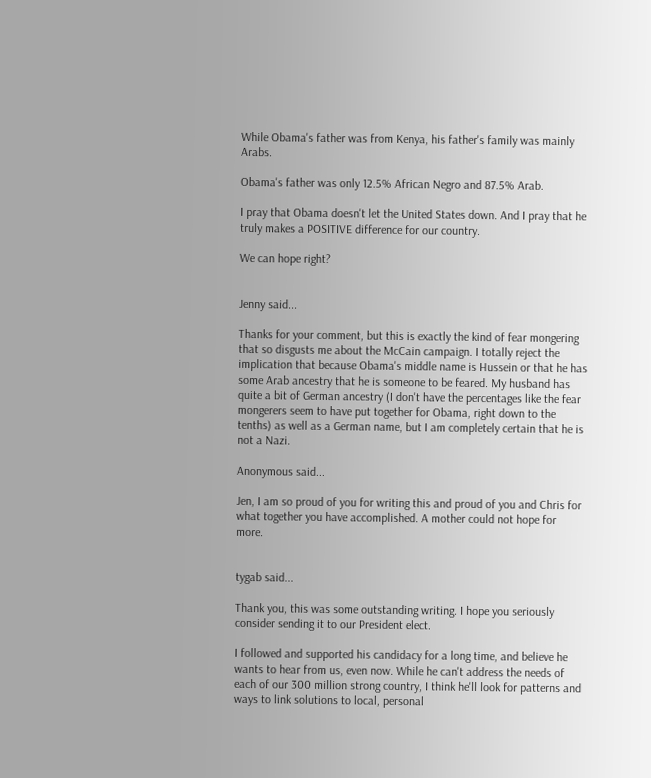While Obama's father was from Kenya, his father's family was mainly Arabs.

Obama's father was only 12.5% African Negro and 87.5% Arab.

I pray that Obama doesn't let the United States down. And I pray that he truly makes a POSITIVE difference for our country.

We can hope right?


Jenny said...

Thanks for your comment, but this is exactly the kind of fear mongering that so disgusts me about the McCain campaign. I totally reject the implication that because Obama's middle name is Hussein or that he has some Arab ancestry that he is someone to be feared. My husband has quite a bit of German ancestry (I don't have the percentages like the fear mongerers seem to have put together for Obama, right down to the tenths) as well as a German name, but I am completely certain that he is not a Nazi.

Anonymous said...

Jen, I am so proud of you for writing this and proud of you and Chris for what together you have accomplished. A mother could not hope for more.


tygab said...

Thank you, this was some outstanding writing. I hope you seriously consider sending it to our President elect.

I followed and supported his candidacy for a long time, and believe he wants to hear from us, even now. While he can't address the needs of each of our 300 million strong country, I think he'll look for patterns and ways to link solutions to local, personal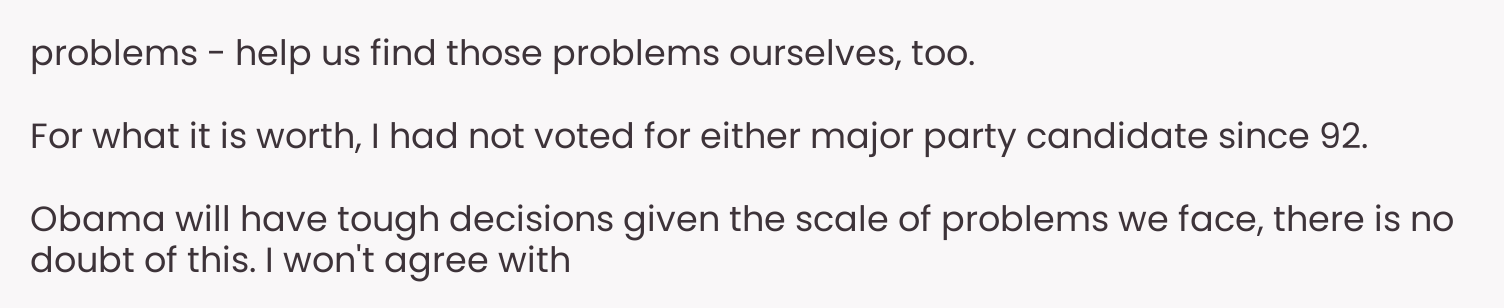problems - help us find those problems ourselves, too.

For what it is worth, I had not voted for either major party candidate since 92.

Obama will have tough decisions given the scale of problems we face, there is no doubt of this. I won't agree with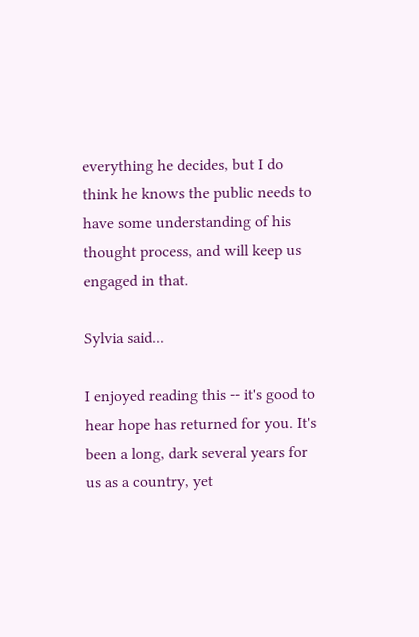everything he decides, but I do think he knows the public needs to have some understanding of his thought process, and will keep us engaged in that.

Sylvia said...

I enjoyed reading this -- it's good to hear hope has returned for you. It's been a long, dark several years for us as a country, yet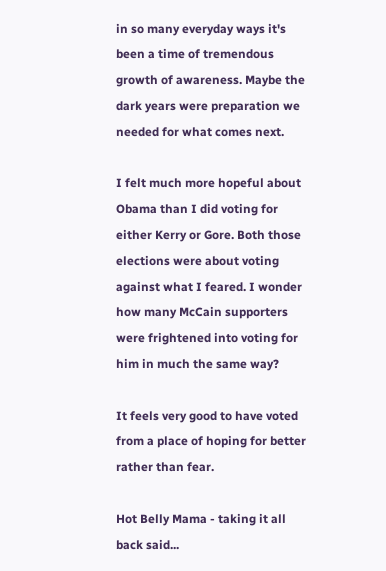in so many everyday ways it's been a time of tremendous growth of awareness. Maybe the dark years were preparation we needed for what comes next.

I felt much more hopeful about Obama than I did voting for either Kerry or Gore. Both those elections were about voting against what I feared. I wonder how many McCain supporters were frightened into voting for him in much the same way?

It feels very good to have voted from a place of hoping for better rather than fear.

Hot Belly Mama - taking it all back said...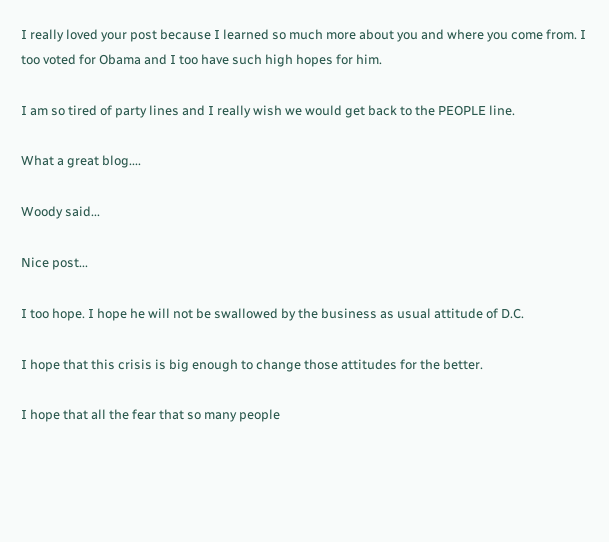I really loved your post because I learned so much more about you and where you come from. I too voted for Obama and I too have such high hopes for him.

I am so tired of party lines and I really wish we would get back to the PEOPLE line.

What a great blog....

Woody said...

Nice post...

I too hope. I hope he will not be swallowed by the business as usual attitude of D.C.

I hope that this crisis is big enough to change those attitudes for the better.

I hope that all the fear that so many people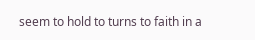seem to hold to turns to faith in a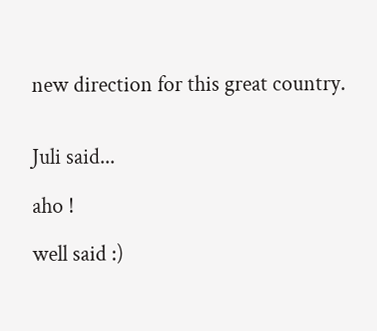new direction for this great country.


Juli said...

aho !

well said :)